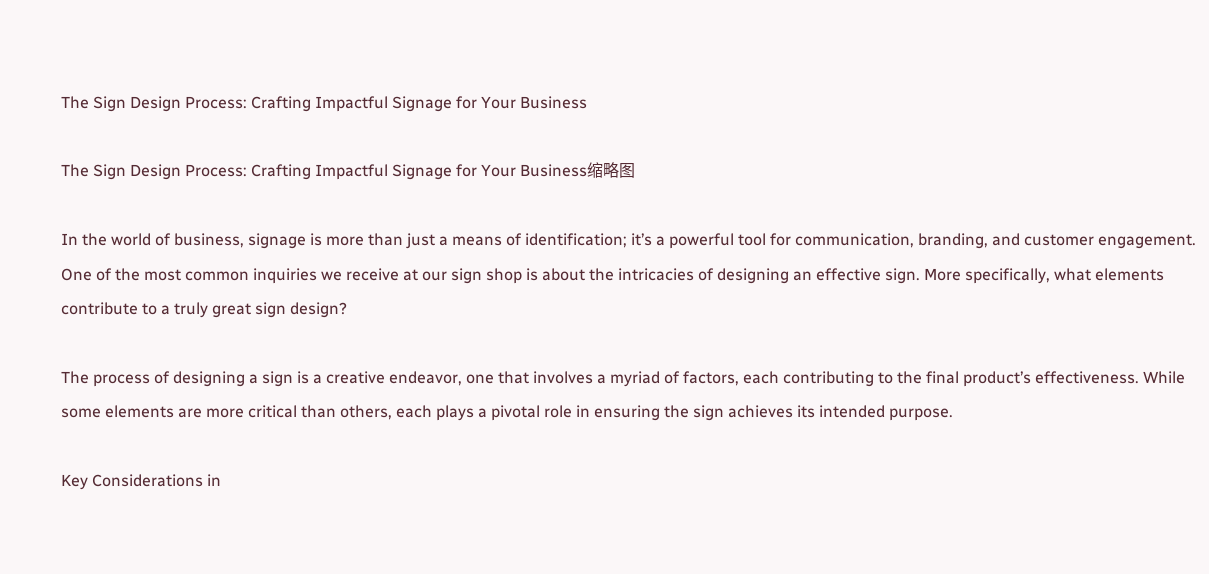The Sign Design Process: Crafting Impactful Signage for Your Business

The Sign Design Process: Crafting Impactful Signage for Your Business缩略图

In the world of business, signage is more than just a means of identification; it’s a powerful tool for communication, branding, and customer engagement. One of the most common inquiries we receive at our sign shop is about the intricacies of designing an effective sign. More specifically, what elements contribute to a truly great sign design?

The process of designing a sign is a creative endeavor, one that involves a myriad of factors, each contributing to the final product’s effectiveness. While some elements are more critical than others, each plays a pivotal role in ensuring the sign achieves its intended purpose.

Key Considerations in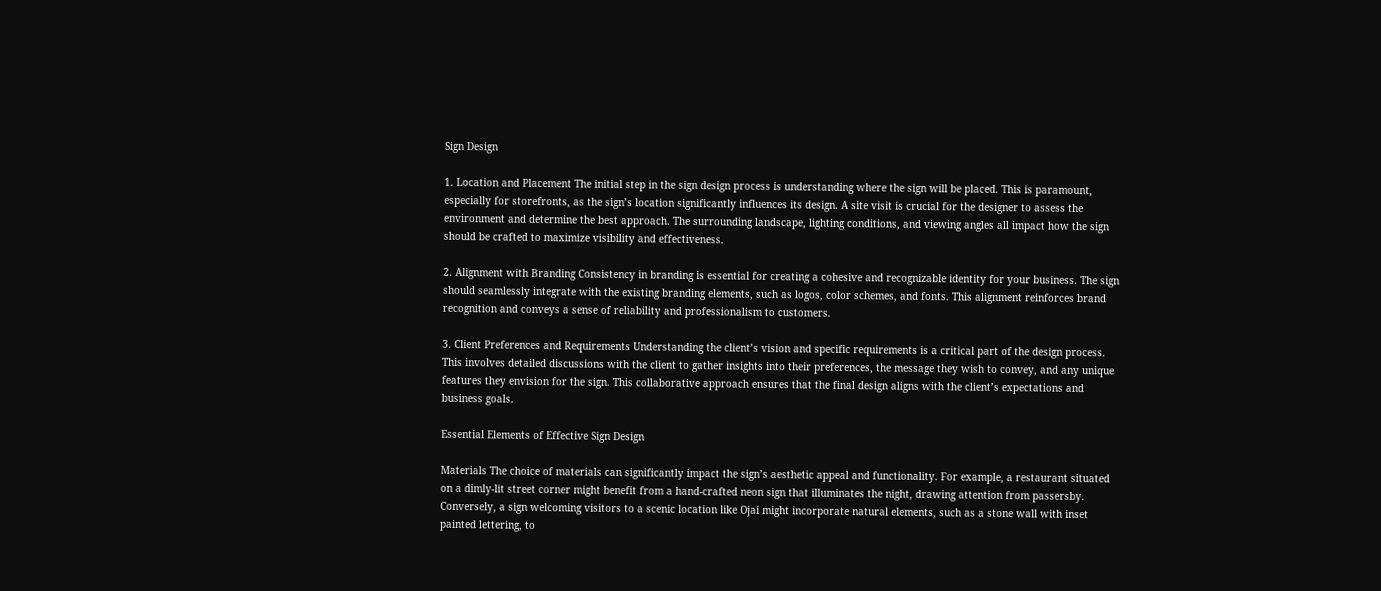Sign Design

1. Location and Placement The initial step in the sign design process is understanding where the sign will be placed. This is paramount, especially for storefronts, as the sign’s location significantly influences its design. A site visit is crucial for the designer to assess the environment and determine the best approach. The surrounding landscape, lighting conditions, and viewing angles all impact how the sign should be crafted to maximize visibility and effectiveness.

2. Alignment with Branding Consistency in branding is essential for creating a cohesive and recognizable identity for your business. The sign should seamlessly integrate with the existing branding elements, such as logos, color schemes, and fonts. This alignment reinforces brand recognition and conveys a sense of reliability and professionalism to customers.

3. Client Preferences and Requirements Understanding the client’s vision and specific requirements is a critical part of the design process. This involves detailed discussions with the client to gather insights into their preferences, the message they wish to convey, and any unique features they envision for the sign. This collaborative approach ensures that the final design aligns with the client’s expectations and business goals.

Essential Elements of Effective Sign Design

Materials The choice of materials can significantly impact the sign’s aesthetic appeal and functionality. For example, a restaurant situated on a dimly-lit street corner might benefit from a hand-crafted neon sign that illuminates the night, drawing attention from passersby. Conversely, a sign welcoming visitors to a scenic location like Ojai might incorporate natural elements, such as a stone wall with inset painted lettering, to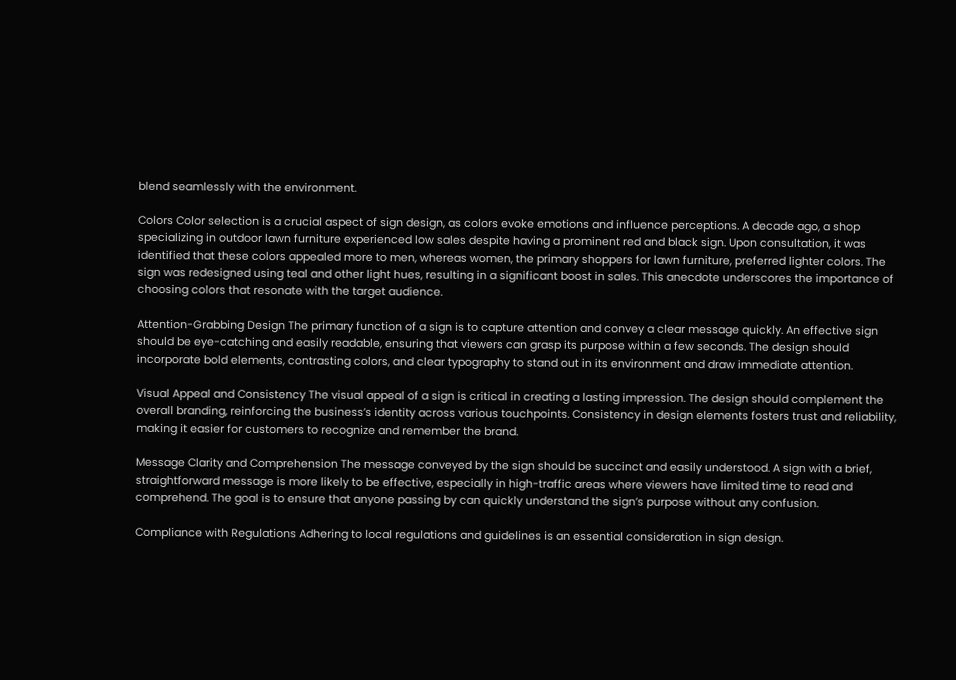blend seamlessly with the environment.

Colors Color selection is a crucial aspect of sign design, as colors evoke emotions and influence perceptions. A decade ago, a shop specializing in outdoor lawn furniture experienced low sales despite having a prominent red and black sign. Upon consultation, it was identified that these colors appealed more to men, whereas women, the primary shoppers for lawn furniture, preferred lighter colors. The sign was redesigned using teal and other light hues, resulting in a significant boost in sales. This anecdote underscores the importance of choosing colors that resonate with the target audience.

Attention-Grabbing Design The primary function of a sign is to capture attention and convey a clear message quickly. An effective sign should be eye-catching and easily readable, ensuring that viewers can grasp its purpose within a few seconds. The design should incorporate bold elements, contrasting colors, and clear typography to stand out in its environment and draw immediate attention.

Visual Appeal and Consistency The visual appeal of a sign is critical in creating a lasting impression. The design should complement the overall branding, reinforcing the business’s identity across various touchpoints. Consistency in design elements fosters trust and reliability, making it easier for customers to recognize and remember the brand.

Message Clarity and Comprehension The message conveyed by the sign should be succinct and easily understood. A sign with a brief, straightforward message is more likely to be effective, especially in high-traffic areas where viewers have limited time to read and comprehend. The goal is to ensure that anyone passing by can quickly understand the sign’s purpose without any confusion.

Compliance with Regulations Adhering to local regulations and guidelines is an essential consideration in sign design.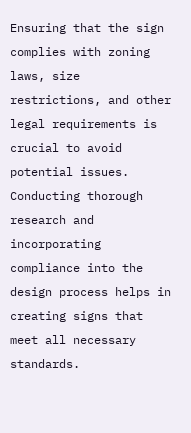Ensuring that the sign complies with zoning laws, size restrictions, and other legal requirements is crucial to avoid potential issues. Conducting thorough research and incorporating compliance into the design process helps in creating signs that meet all necessary standards.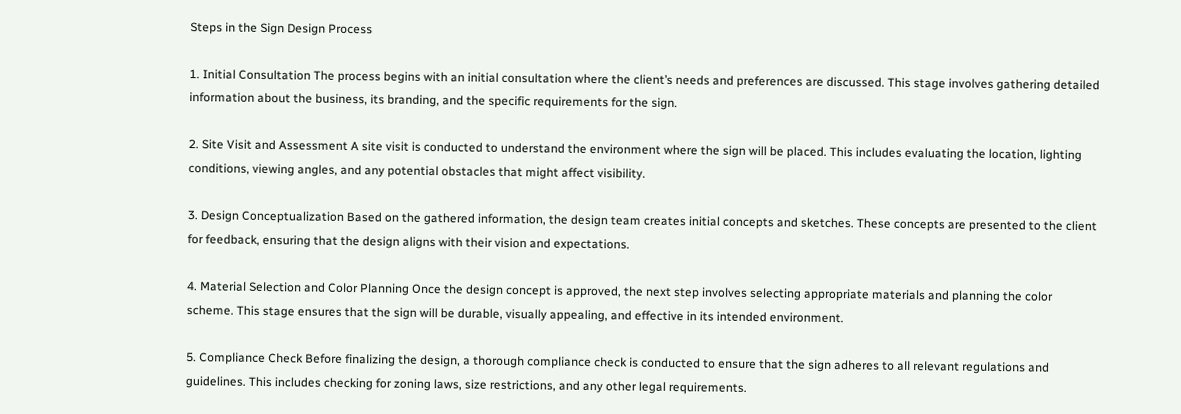Steps in the Sign Design Process

1. Initial Consultation The process begins with an initial consultation where the client’s needs and preferences are discussed. This stage involves gathering detailed information about the business, its branding, and the specific requirements for the sign.

2. Site Visit and Assessment A site visit is conducted to understand the environment where the sign will be placed. This includes evaluating the location, lighting conditions, viewing angles, and any potential obstacles that might affect visibility.

3. Design Conceptualization Based on the gathered information, the design team creates initial concepts and sketches. These concepts are presented to the client for feedback, ensuring that the design aligns with their vision and expectations.

4. Material Selection and Color Planning Once the design concept is approved, the next step involves selecting appropriate materials and planning the color scheme. This stage ensures that the sign will be durable, visually appealing, and effective in its intended environment.

5. Compliance Check Before finalizing the design, a thorough compliance check is conducted to ensure that the sign adheres to all relevant regulations and guidelines. This includes checking for zoning laws, size restrictions, and any other legal requirements.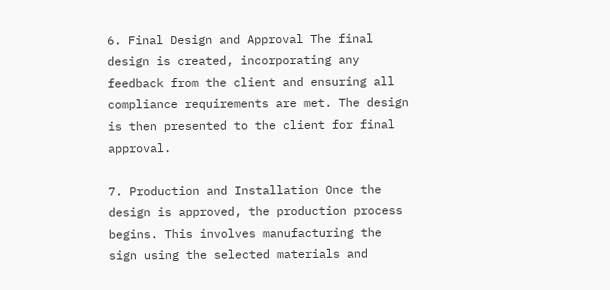6. Final Design and Approval The final design is created, incorporating any feedback from the client and ensuring all compliance requirements are met. The design is then presented to the client for final approval.

7. Production and Installation Once the design is approved, the production process begins. This involves manufacturing the sign using the selected materials and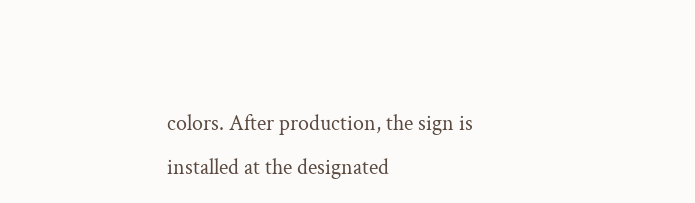colors. After production, the sign is installed at the designated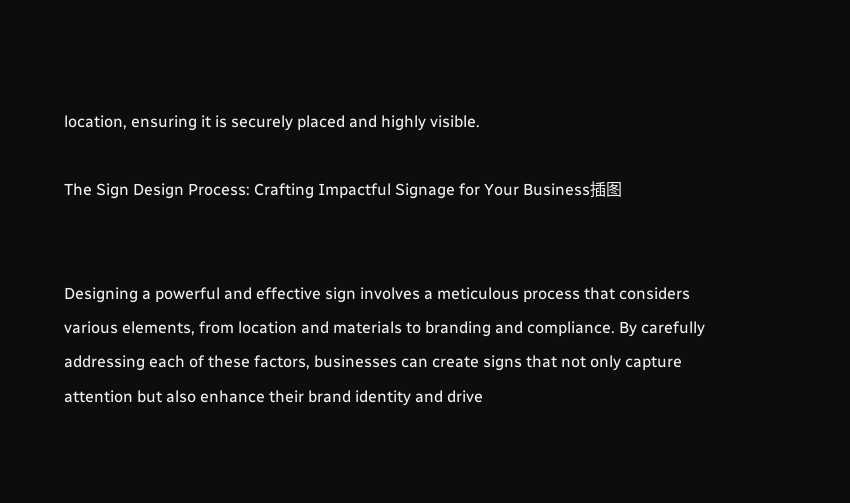location, ensuring it is securely placed and highly visible.

The Sign Design Process: Crafting Impactful Signage for Your Business插图


Designing a powerful and effective sign involves a meticulous process that considers various elements, from location and materials to branding and compliance. By carefully addressing each of these factors, businesses can create signs that not only capture attention but also enhance their brand identity and drive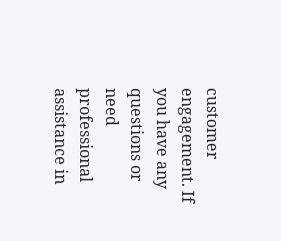customer engagement. If you have any questions or need professional assistance in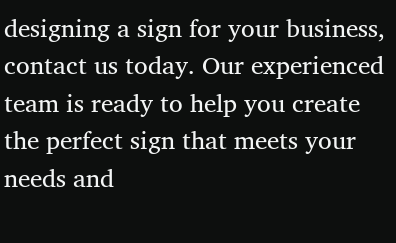designing a sign for your business, contact us today. Our experienced team is ready to help you create the perfect sign that meets your needs and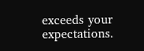exceeds your expectations.